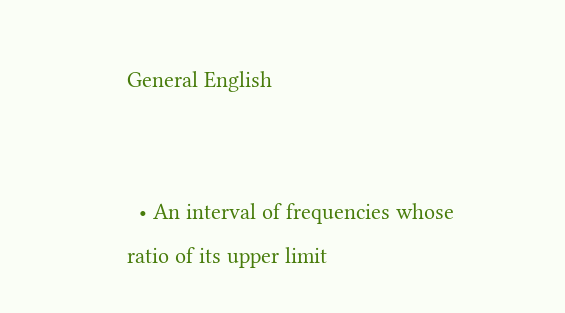General English


  • An interval of frequencies whose ratio of its upper limit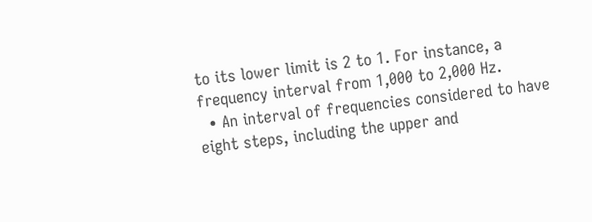to its lower limit is 2 to 1. For instance, a frequency interval from 1,000 to 2,000 Hz.
  • An interval of frequencies considered to have eight steps, including the upper and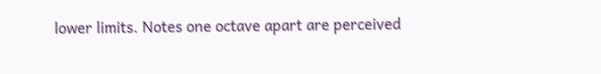lower limits. Notes one octave apart are perceived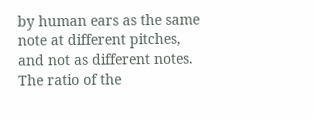by human ears as the same note at different pitches, and not as different notes. The ratio of the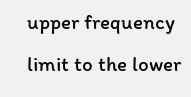upper frequency limit to the lower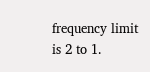frequency limit is 2 to 1.